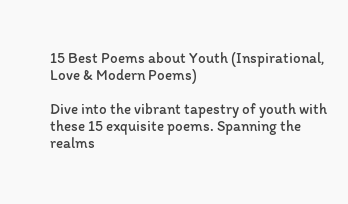15 Best Poems about Youth (Inspirational, Love & Modern Poems)

Dive into the vibrant tapestry of youth with these 15 exquisite poems. Spanning the realms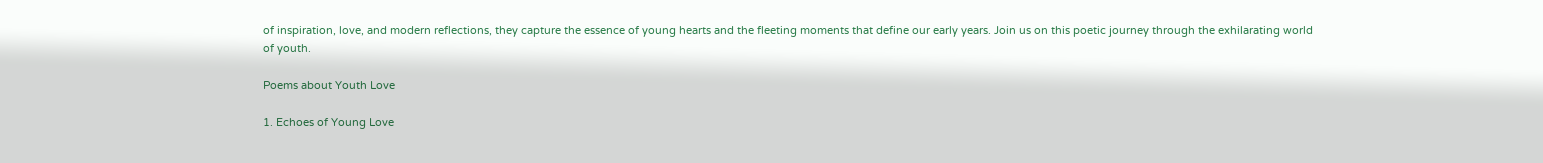of inspiration, love, and modern reflections, they capture the essence of young hearts and the fleeting moments that define our early years. Join us on this poetic journey through the exhilarating world of youth.

Poems about Youth Love

1. Echoes of Young Love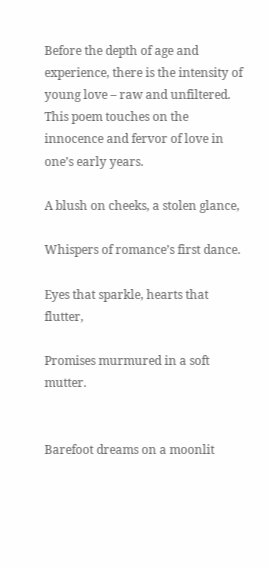Before the depth of age and experience, there is the intensity of young love – raw and unfiltered. This poem touches on the innocence and fervor of love in one’s early years.

A blush on cheeks, a stolen glance,

Whispers of romance’s first dance.

Eyes that sparkle, hearts that flutter,

Promises murmured in a soft mutter.


Barefoot dreams on a moonlit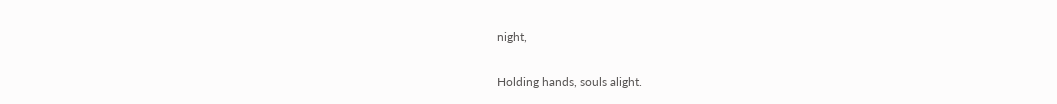night,

Holding hands, souls alight.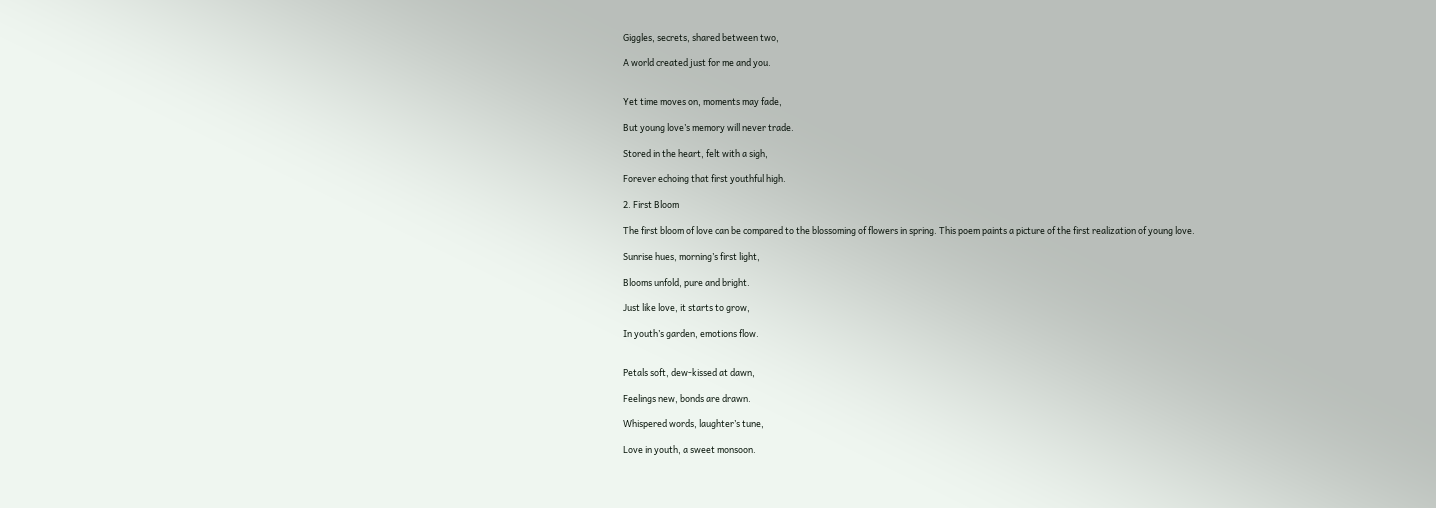Giggles, secrets, shared between two,

A world created just for me and you.


Yet time moves on, moments may fade,

But young love’s memory will never trade.

Stored in the heart, felt with a sigh,

Forever echoing that first youthful high.

2. First Bloom

The first bloom of love can be compared to the blossoming of flowers in spring. This poem paints a picture of the first realization of young love.

Sunrise hues, morning’s first light,

Blooms unfold, pure and bright.

Just like love, it starts to grow,

In youth’s garden, emotions flow.


Petals soft, dew-kissed at dawn,

Feelings new, bonds are drawn.

Whispered words, laughter’s tune,

Love in youth, a sweet monsoon.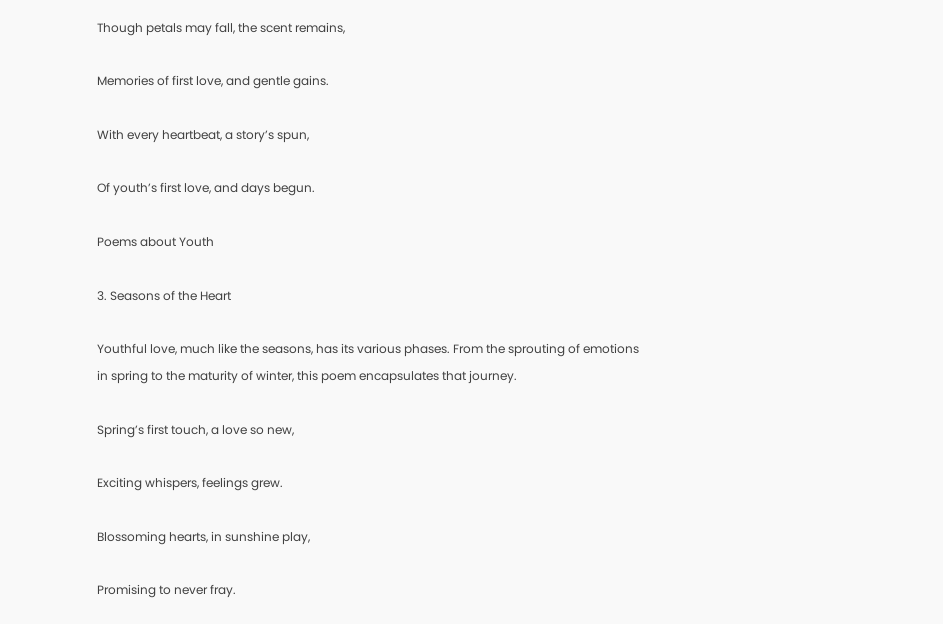Though petals may fall, the scent remains,

Memories of first love, and gentle gains.

With every heartbeat, a story’s spun,

Of youth’s first love, and days begun.

Poems about Youth

3. Seasons of the Heart

Youthful love, much like the seasons, has its various phases. From the sprouting of emotions in spring to the maturity of winter, this poem encapsulates that journey.

Spring’s first touch, a love so new,

Exciting whispers, feelings grew.

Blossoming hearts, in sunshine play,

Promising to never fray.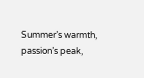Summer’s warmth, passion’s peak,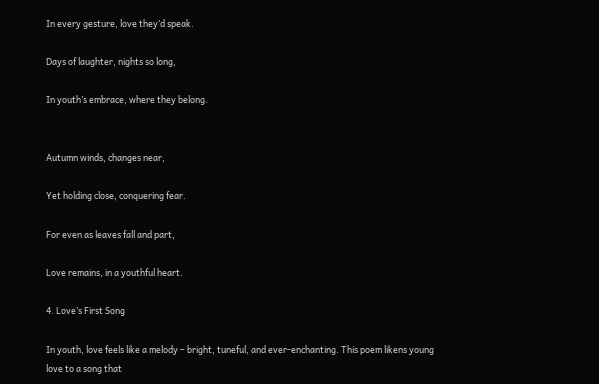In every gesture, love they’d speak.

Days of laughter, nights so long,

In youth’s embrace, where they belong.


Autumn winds, changes near,

Yet holding close, conquering fear.

For even as leaves fall and part,

Love remains, in a youthful heart.

4. Love’s First Song

In youth, love feels like a melody – bright, tuneful, and ever-enchanting. This poem likens young love to a song that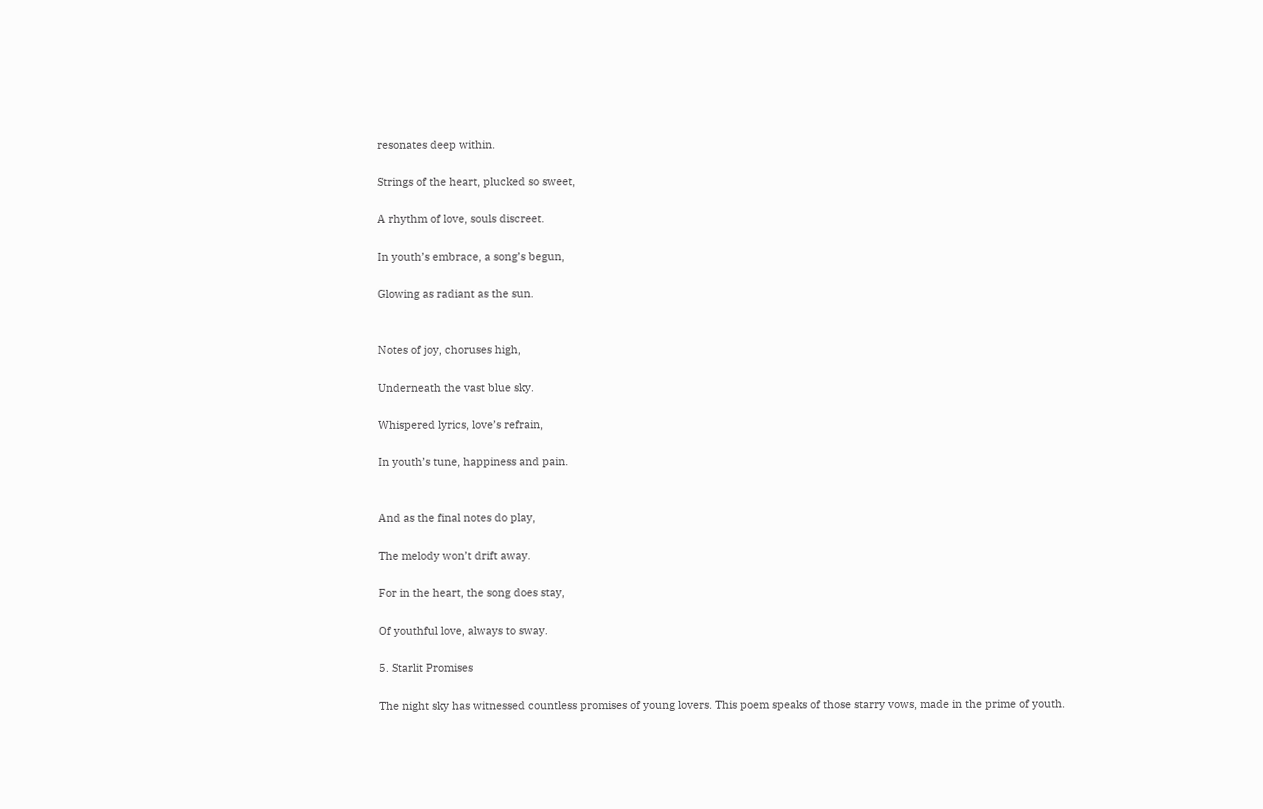resonates deep within.

Strings of the heart, plucked so sweet,

A rhythm of love, souls discreet.

In youth’s embrace, a song’s begun,

Glowing as radiant as the sun.


Notes of joy, choruses high,

Underneath the vast blue sky.

Whispered lyrics, love’s refrain,

In youth’s tune, happiness and pain.


And as the final notes do play,

The melody won’t drift away.

For in the heart, the song does stay,

Of youthful love, always to sway.

5. Starlit Promises

The night sky has witnessed countless promises of young lovers. This poem speaks of those starry vows, made in the prime of youth.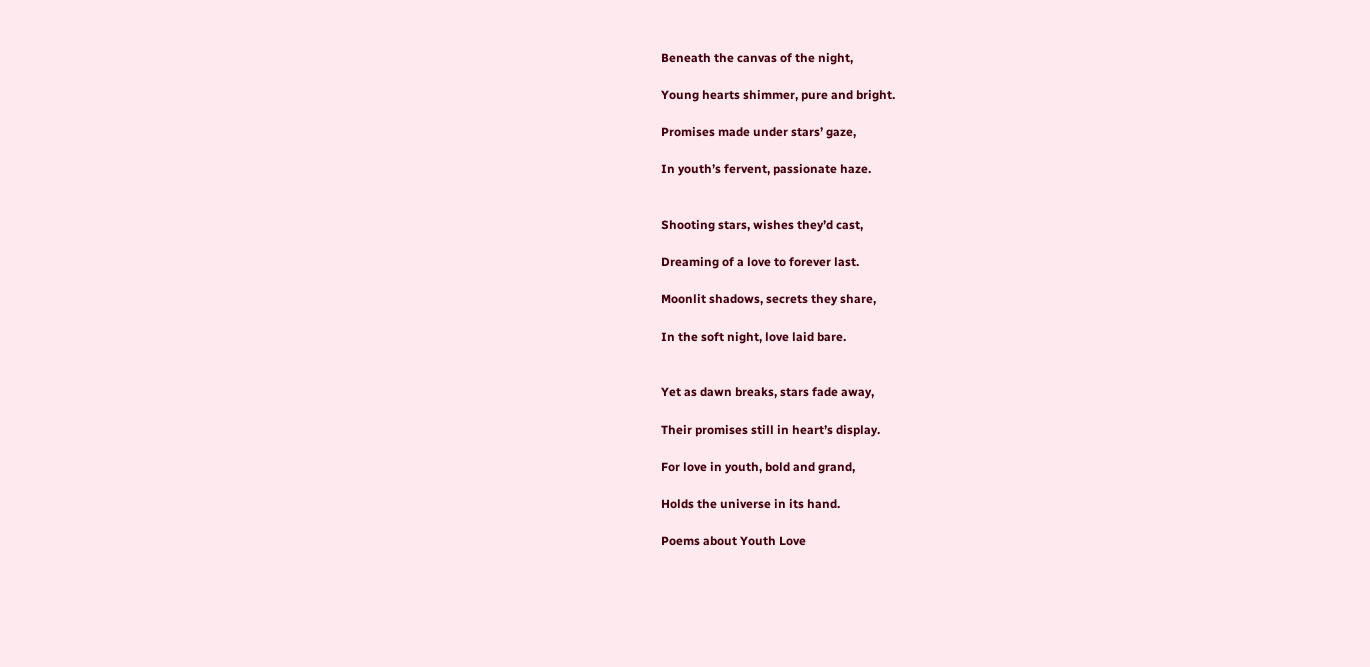Beneath the canvas of the night,

Young hearts shimmer, pure and bright.

Promises made under stars’ gaze,

In youth’s fervent, passionate haze.


Shooting stars, wishes they’d cast,

Dreaming of a love to forever last.

Moonlit shadows, secrets they share,

In the soft night, love laid bare.


Yet as dawn breaks, stars fade away,

Their promises still in heart’s display.

For love in youth, bold and grand,

Holds the universe in its hand.

Poems about Youth Love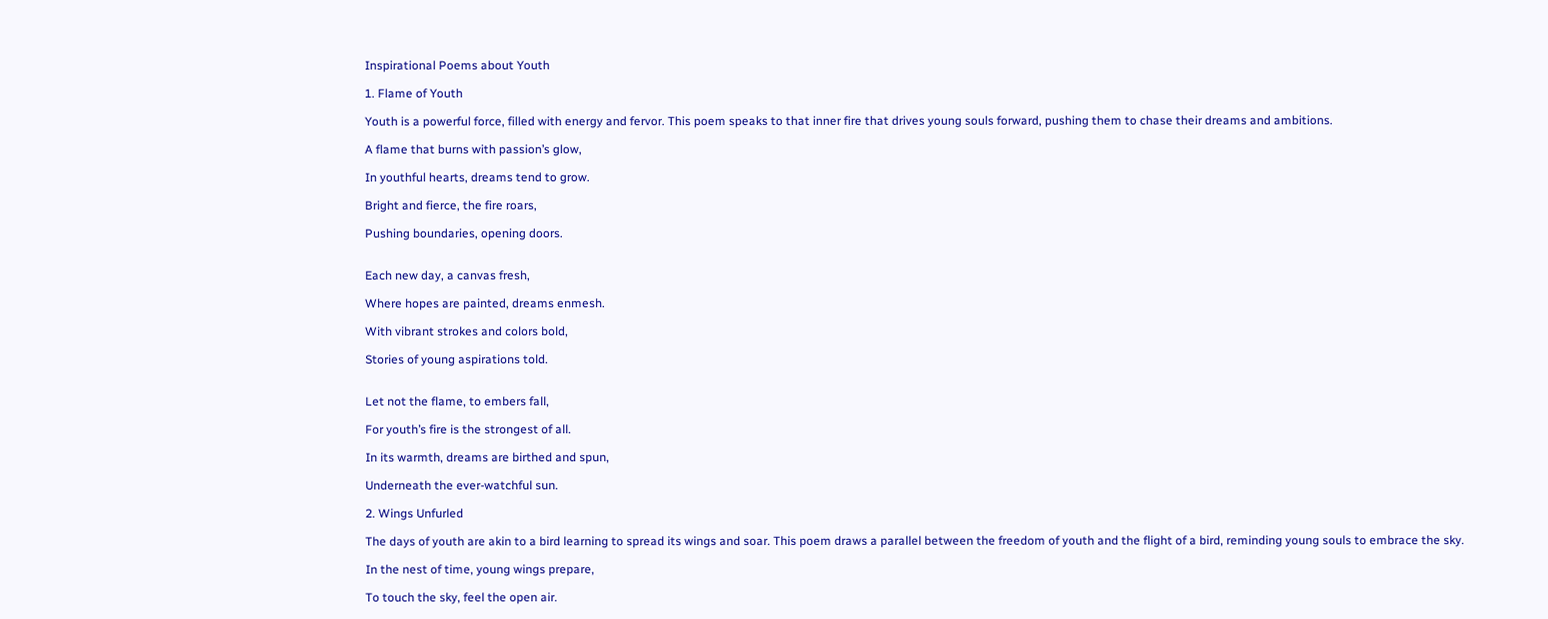Inspirational Poems about Youth

1. Flame of Youth

Youth is a powerful force, filled with energy and fervor. This poem speaks to that inner fire that drives young souls forward, pushing them to chase their dreams and ambitions.

A flame that burns with passion’s glow,

In youthful hearts, dreams tend to grow.

Bright and fierce, the fire roars,

Pushing boundaries, opening doors.


Each new day, a canvas fresh,

Where hopes are painted, dreams enmesh.

With vibrant strokes and colors bold,

Stories of young aspirations told.


Let not the flame, to embers fall,

For youth’s fire is the strongest of all.

In its warmth, dreams are birthed and spun,

Underneath the ever-watchful sun.

2. Wings Unfurled

The days of youth are akin to a bird learning to spread its wings and soar. This poem draws a parallel between the freedom of youth and the flight of a bird, reminding young souls to embrace the sky.

In the nest of time, young wings prepare,

To touch the sky, feel the open air.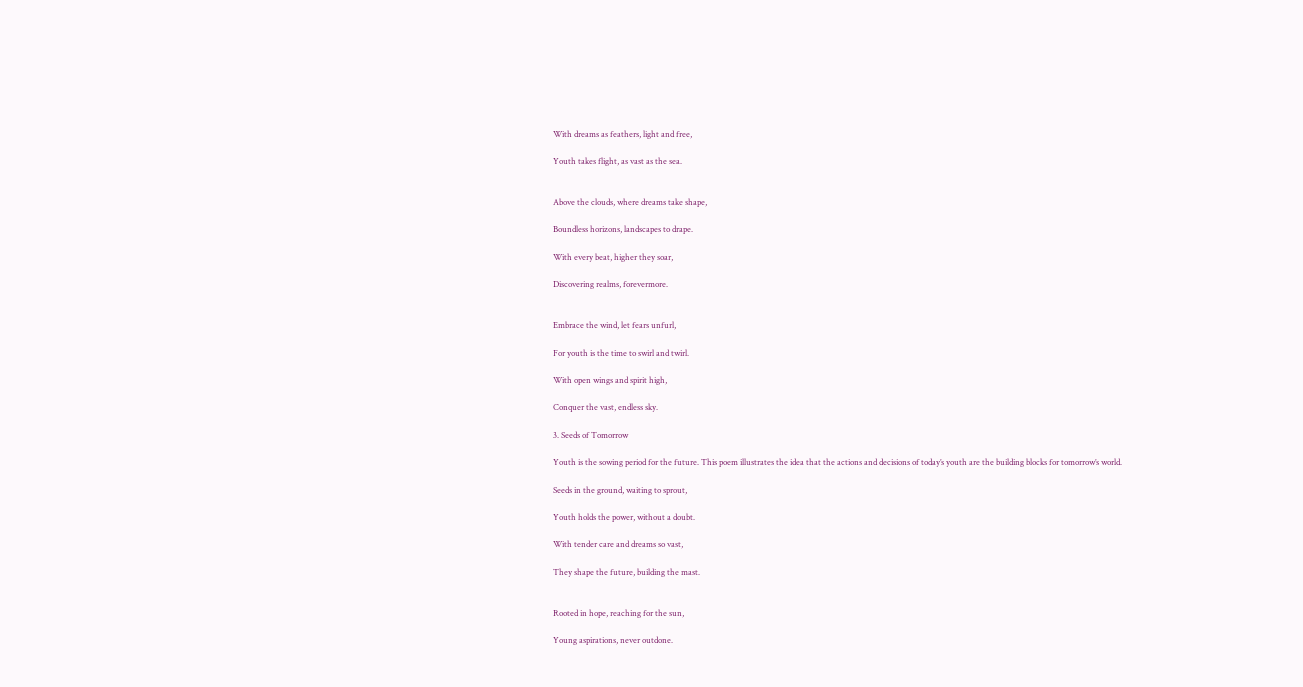With dreams as feathers, light and free,

Youth takes flight, as vast as the sea.


Above the clouds, where dreams take shape,

Boundless horizons, landscapes to drape.

With every beat, higher they soar,

Discovering realms, forevermore.


Embrace the wind, let fears unfurl,

For youth is the time to swirl and twirl.

With open wings and spirit high,

Conquer the vast, endless sky.

3. Seeds of Tomorrow

Youth is the sowing period for the future. This poem illustrates the idea that the actions and decisions of today’s youth are the building blocks for tomorrow’s world.

Seeds in the ground, waiting to sprout,

Youth holds the power, without a doubt.

With tender care and dreams so vast,

They shape the future, building the mast.


Rooted in hope, reaching for the sun,

Young aspirations, never outdone.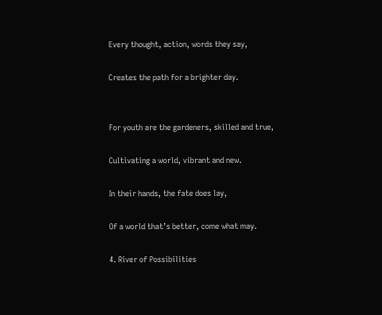Every thought, action, words they say,

Creates the path for a brighter day.


For youth are the gardeners, skilled and true,

Cultivating a world, vibrant and new.

In their hands, the fate does lay,

Of a world that’s better, come what may.

4. River of Possibilities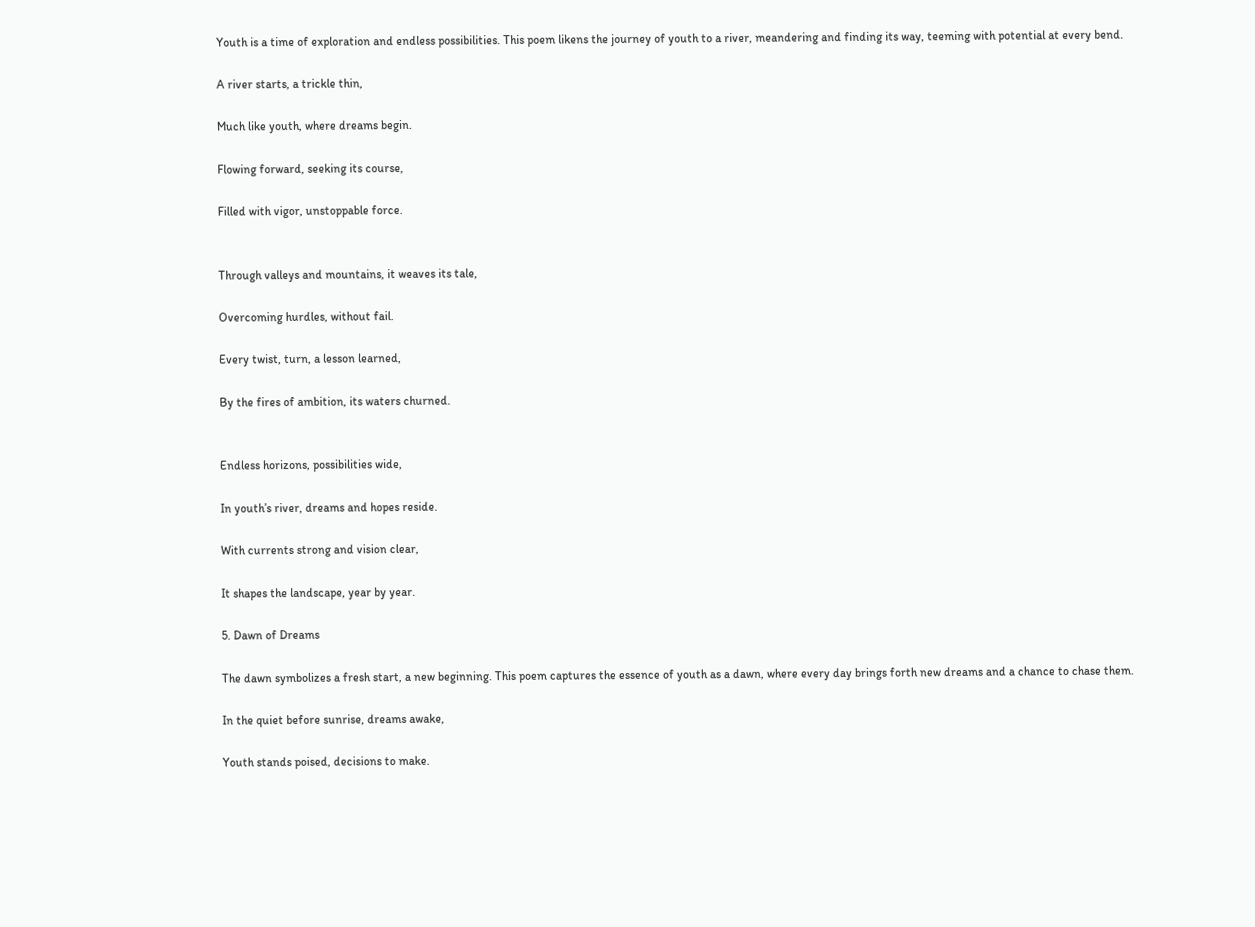Youth is a time of exploration and endless possibilities. This poem likens the journey of youth to a river, meandering and finding its way, teeming with potential at every bend.

A river starts, a trickle thin,

Much like youth, where dreams begin.

Flowing forward, seeking its course,

Filled with vigor, unstoppable force.


Through valleys and mountains, it weaves its tale,

Overcoming hurdles, without fail.

Every twist, turn, a lesson learned,

By the fires of ambition, its waters churned.


Endless horizons, possibilities wide,

In youth’s river, dreams and hopes reside.

With currents strong and vision clear,

It shapes the landscape, year by year.

5. Dawn of Dreams

The dawn symbolizes a fresh start, a new beginning. This poem captures the essence of youth as a dawn, where every day brings forth new dreams and a chance to chase them.

In the quiet before sunrise, dreams awake,

Youth stands poised, decisions to make.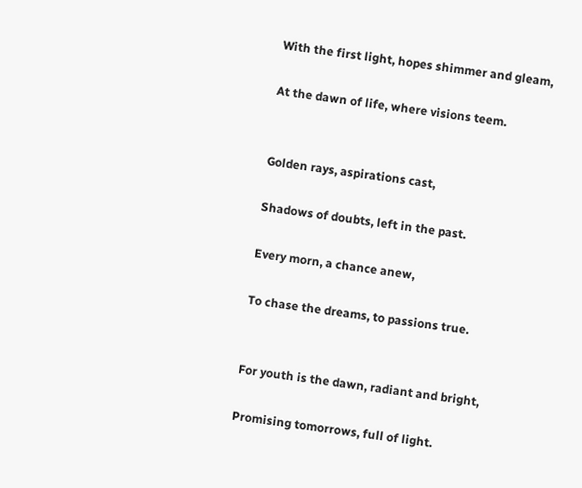With the first light, hopes shimmer and gleam,

At the dawn of life, where visions teem.


Golden rays, aspirations cast,

Shadows of doubts, left in the past.

Every morn, a chance anew,

To chase the dreams, to passions true.


For youth is the dawn, radiant and bright,

Promising tomorrows, full of light.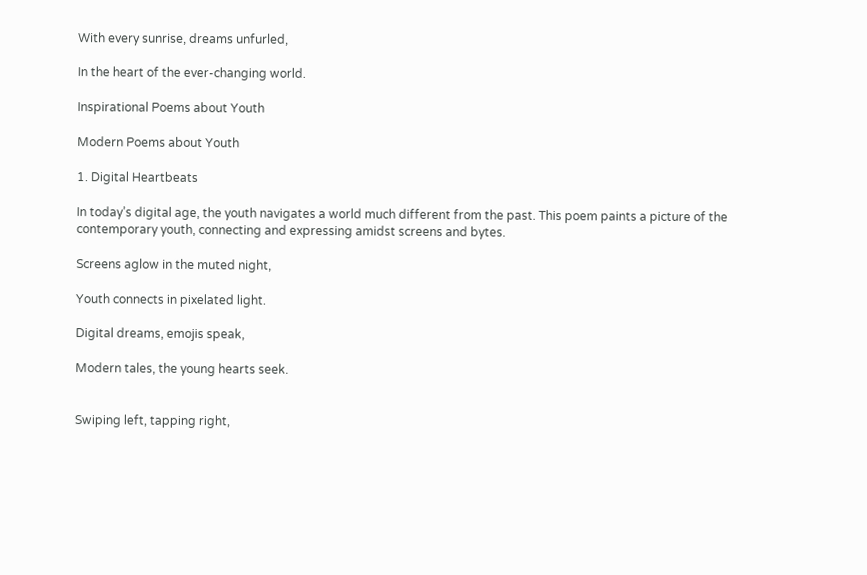With every sunrise, dreams unfurled,

In the heart of the ever-changing world.

Inspirational Poems about Youth

Modern Poems about Youth

1. Digital Heartbeats

In today’s digital age, the youth navigates a world much different from the past. This poem paints a picture of the contemporary youth, connecting and expressing amidst screens and bytes.

Screens aglow in the muted night,

Youth connects in pixelated light.

Digital dreams, emojis speak,

Modern tales, the young hearts seek.


Swiping left, tapping right,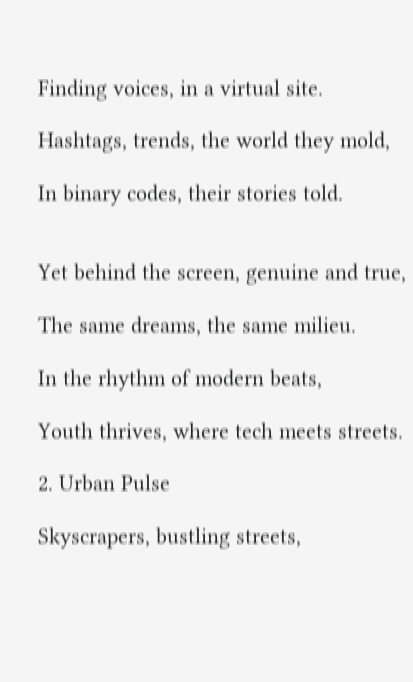Finding voices, in a virtual site.

Hashtags, trends, the world they mold,

In binary codes, their stories told.


Yet behind the screen, genuine and true,

The same dreams, the same milieu.

In the rhythm of modern beats,

Youth thrives, where tech meets streets.

2. Urban Pulse

Skyscrapers, bustling streets,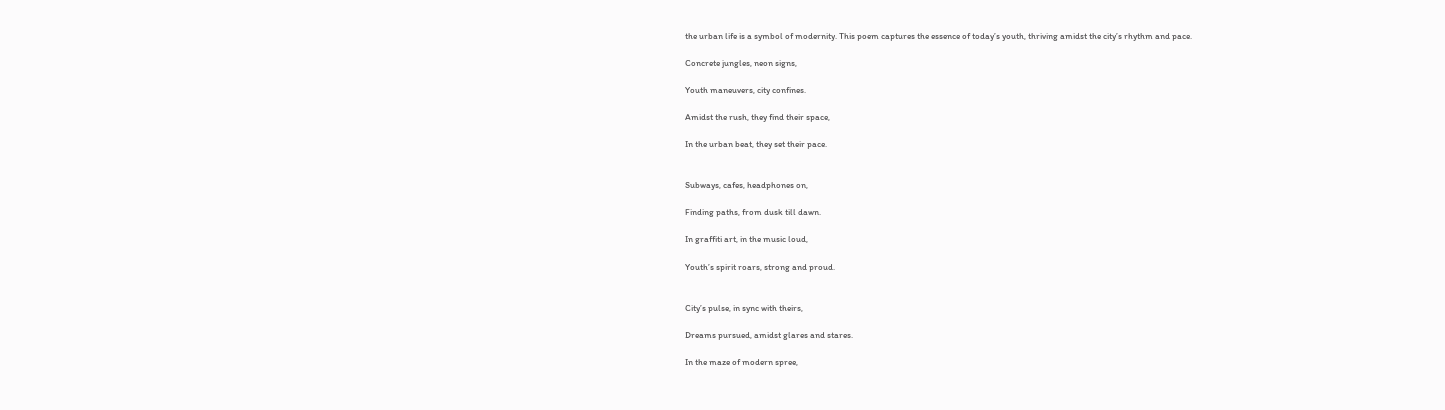the urban life is a symbol of modernity. This poem captures the essence of today’s youth, thriving amidst the city’s rhythm and pace.

Concrete jungles, neon signs,

Youth maneuvers, city confines.

Amidst the rush, they find their space,

In the urban beat, they set their pace.


Subways, cafes, headphones on,

Finding paths, from dusk till dawn.

In graffiti art, in the music loud,

Youth’s spirit roars, strong and proud.


City’s pulse, in sync with theirs,

Dreams pursued, amidst glares and stares.

In the maze of modern spree,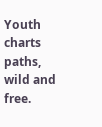Youth charts paths, wild and free.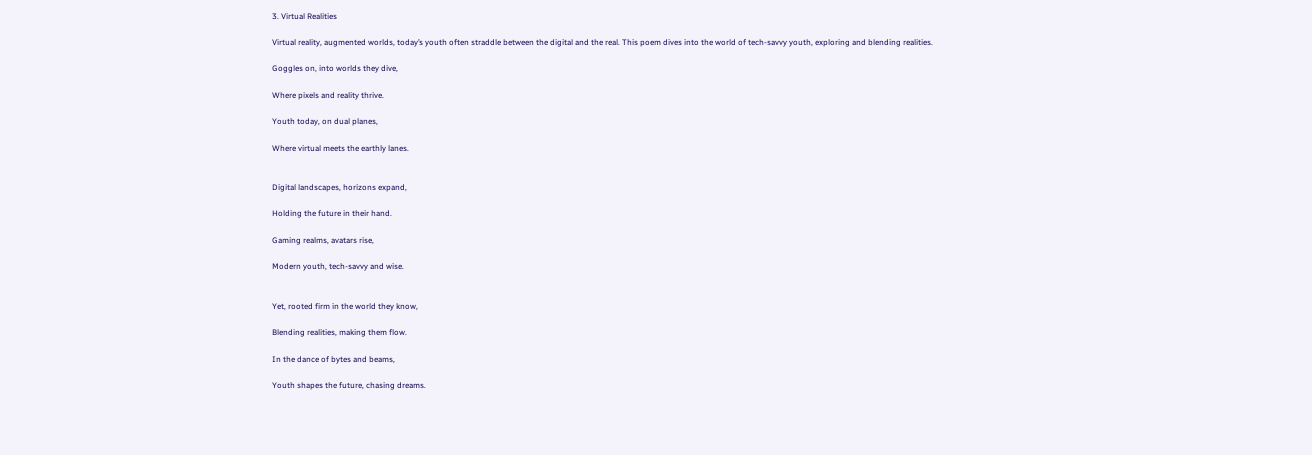3. Virtual Realities

Virtual reality, augmented worlds, today’s youth often straddle between the digital and the real. This poem dives into the world of tech-savvy youth, exploring and blending realities.

Goggles on, into worlds they dive,

Where pixels and reality thrive.

Youth today, on dual planes,

Where virtual meets the earthly lanes.


Digital landscapes, horizons expand,

Holding the future in their hand.

Gaming realms, avatars rise,

Modern youth, tech-savvy and wise.


Yet, rooted firm in the world they know,

Blending realities, making them flow.

In the dance of bytes and beams,

Youth shapes the future, chasing dreams.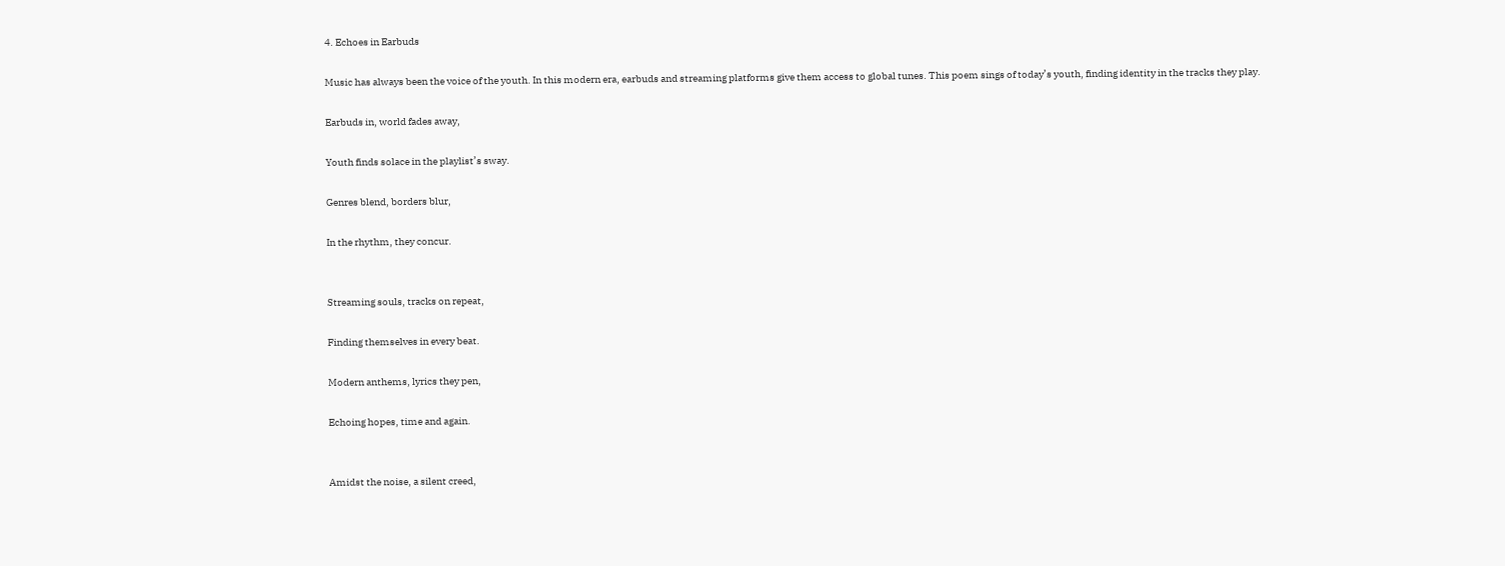4. Echoes in Earbuds

Music has always been the voice of the youth. In this modern era, earbuds and streaming platforms give them access to global tunes. This poem sings of today’s youth, finding identity in the tracks they play.

Earbuds in, world fades away,

Youth finds solace in the playlist’s sway.

Genres blend, borders blur,

In the rhythm, they concur.


Streaming souls, tracks on repeat,

Finding themselves in every beat.

Modern anthems, lyrics they pen,

Echoing hopes, time and again.


Amidst the noise, a silent creed,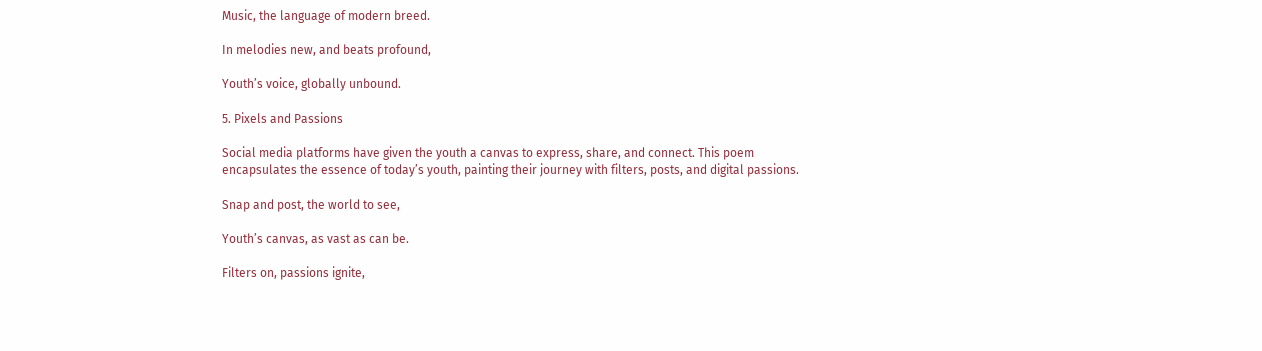Music, the language of modern breed.

In melodies new, and beats profound,

Youth’s voice, globally unbound.

5. Pixels and Passions

Social media platforms have given the youth a canvas to express, share, and connect. This poem encapsulates the essence of today’s youth, painting their journey with filters, posts, and digital passions.

Snap and post, the world to see,

Youth’s canvas, as vast as can be.

Filters on, passions ignite,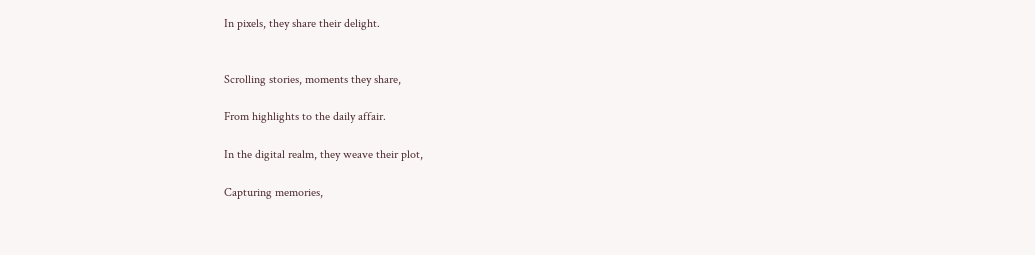In pixels, they share their delight.


Scrolling stories, moments they share,

From highlights to the daily affair.

In the digital realm, they weave their plot,

Capturing memories,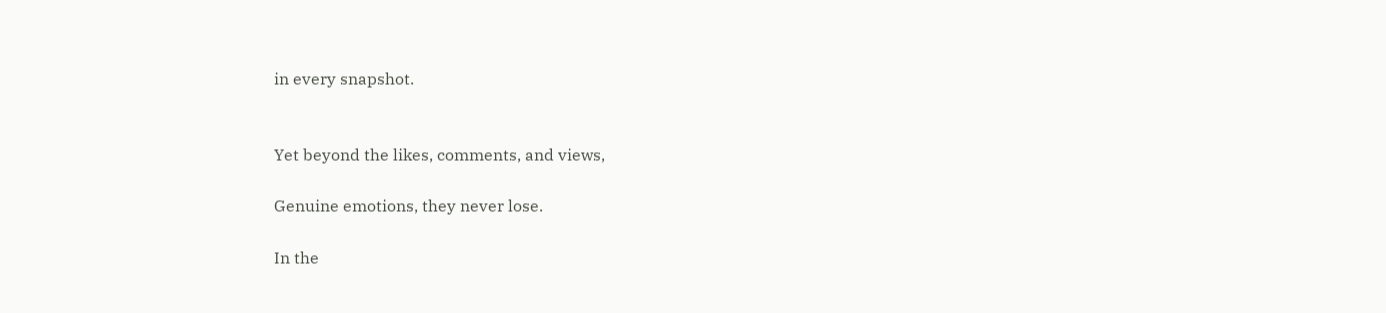in every snapshot.


Yet beyond the likes, comments, and views,

Genuine emotions, they never lose.

In the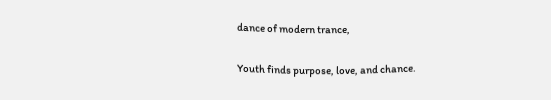dance of modern trance,

Youth finds purpose, love, and chance.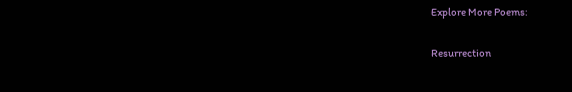Explore More Poems:

Resurrection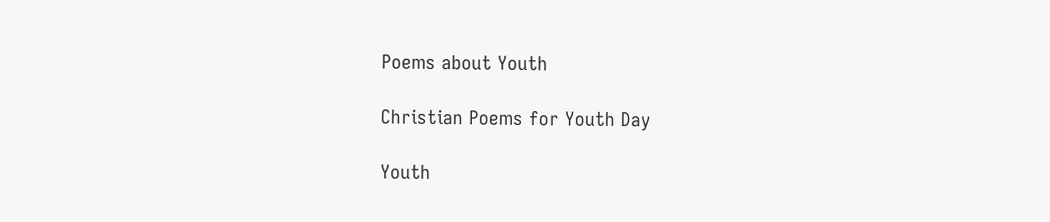Poems about Youth

Christian Poems for Youth Day

Youth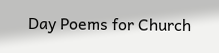Day Poems for Church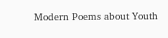Modern Poems about Youth